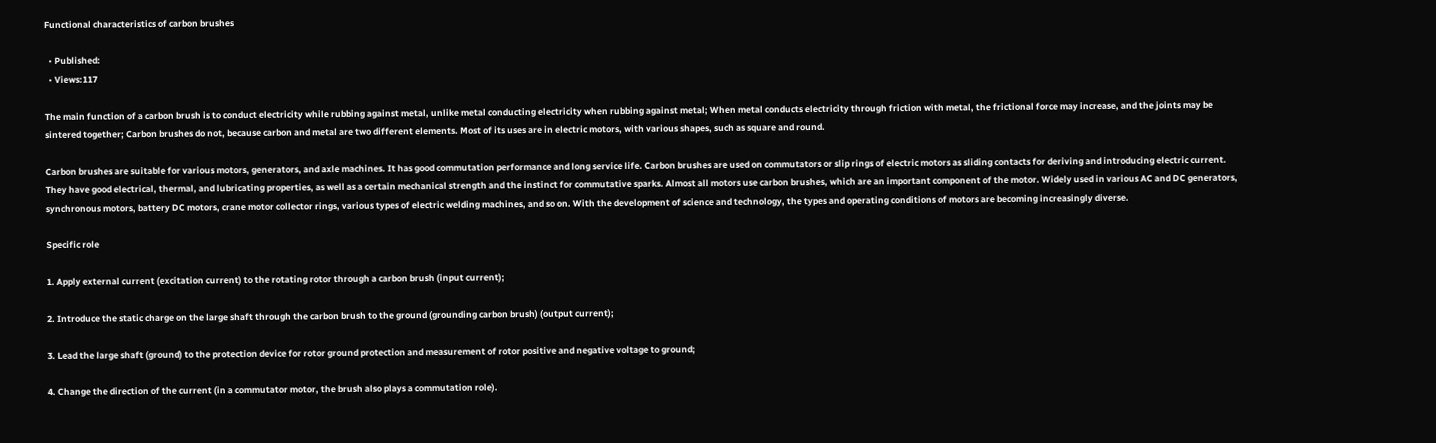Functional characteristics of carbon brushes

  • Published:
  • Views:117

The main function of a carbon brush is to conduct electricity while rubbing against metal, unlike metal conducting electricity when rubbing against metal; When metal conducts electricity through friction with metal, the frictional force may increase, and the joints may be sintered together; Carbon brushes do not, because carbon and metal are two different elements. Most of its uses are in electric motors, with various shapes, such as square and round.

Carbon brushes are suitable for various motors, generators, and axle machines. It has good commutation performance and long service life. Carbon brushes are used on commutators or slip rings of electric motors as sliding contacts for deriving and introducing electric current. They have good electrical, thermal, and lubricating properties, as well as a certain mechanical strength and the instinct for commutative sparks. Almost all motors use carbon brushes, which are an important component of the motor. Widely used in various AC and DC generators, synchronous motors, battery DC motors, crane motor collector rings, various types of electric welding machines, and so on. With the development of science and technology, the types and operating conditions of motors are becoming increasingly diverse.

Specific role

1. Apply external current (excitation current) to the rotating rotor through a carbon brush (input current);

2. Introduce the static charge on the large shaft through the carbon brush to the ground (grounding carbon brush) (output current);

3. Lead the large shaft (ground) to the protection device for rotor ground protection and measurement of rotor positive and negative voltage to ground;

4. Change the direction of the current (in a commutator motor, the brush also plays a commutation role).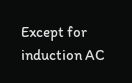Except for induction AC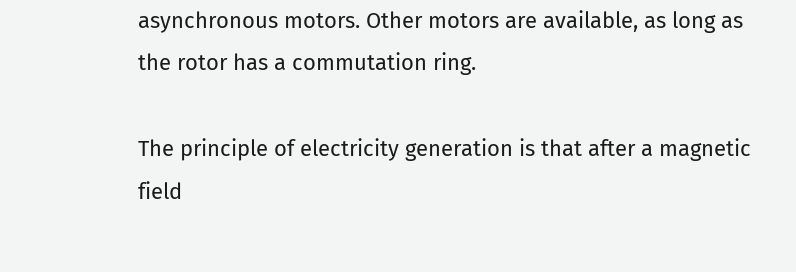asynchronous motors. Other motors are available, as long as the rotor has a commutation ring.

The principle of electricity generation is that after a magnetic field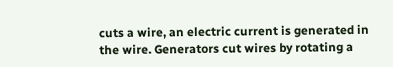cuts a wire, an electric current is generated in the wire. Generators cut wires by rotating a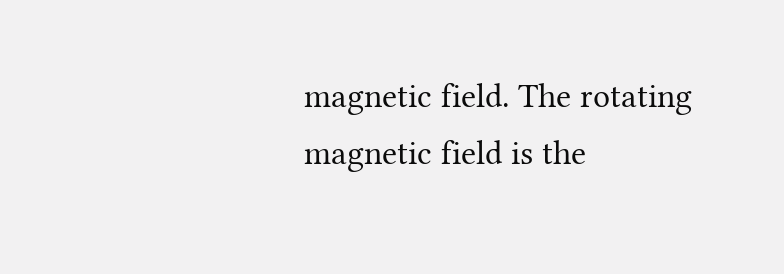magnetic field. The rotating magnetic field is the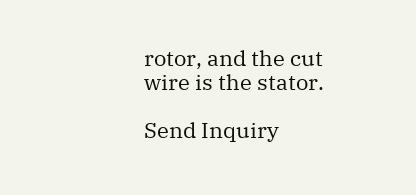rotor, and the cut wire is the stator.

Send Inquiry